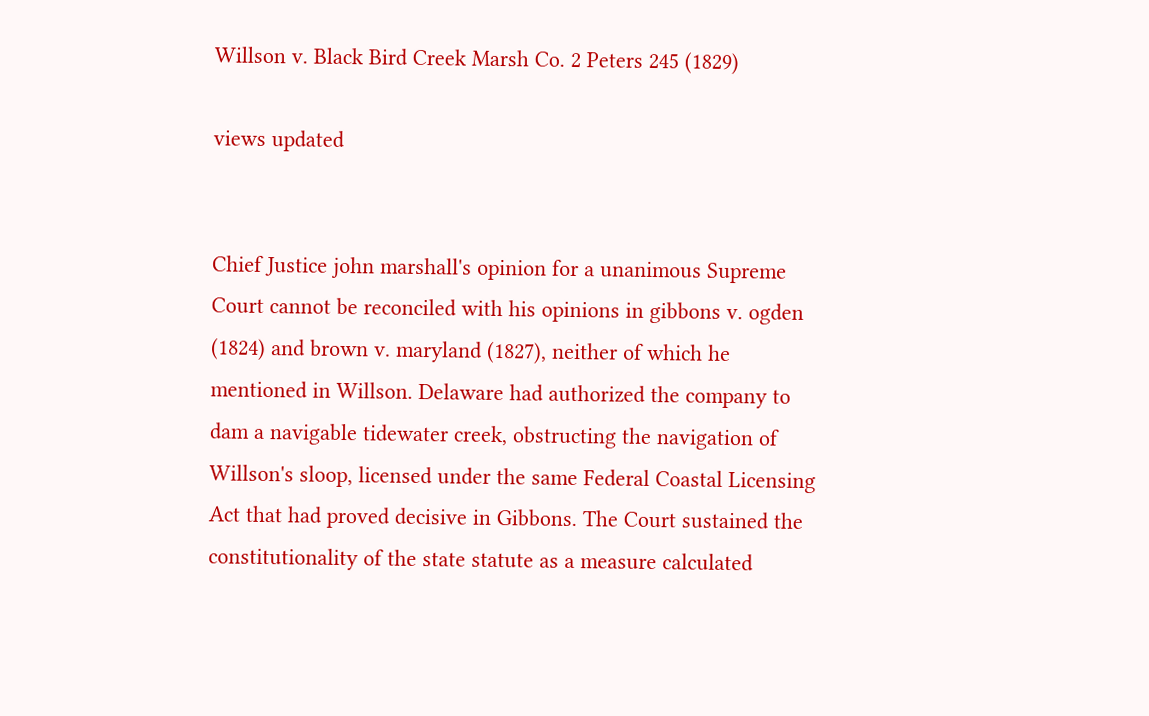Willson v. Black Bird Creek Marsh Co. 2 Peters 245 (1829)

views updated


Chief Justice john marshall's opinion for a unanimous Supreme Court cannot be reconciled with his opinions in gibbons v. ogden (1824) and brown v. maryland (1827), neither of which he mentioned in Willson. Delaware had authorized the company to dam a navigable tidewater creek, obstructing the navigation of Willson's sloop, licensed under the same Federal Coastal Licensing Act that had proved decisive in Gibbons. The Court sustained the constitutionality of the state statute as a measure calculated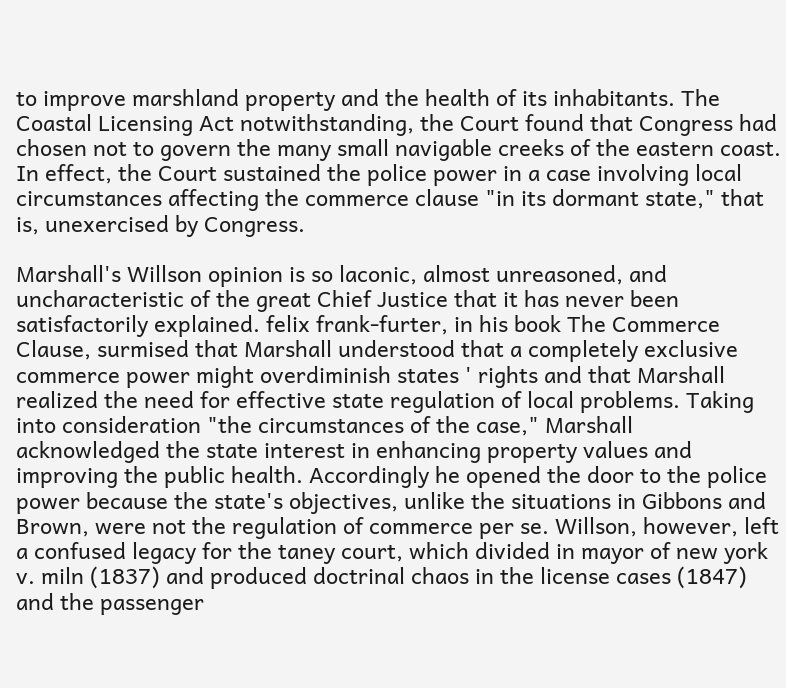to improve marshland property and the health of its inhabitants. The Coastal Licensing Act notwithstanding, the Court found that Congress had chosen not to govern the many small navigable creeks of the eastern coast. In effect, the Court sustained the police power in a case involving local circumstances affecting the commerce clause "in its dormant state," that is, unexercised by Congress.

Marshall's Willson opinion is so laconic, almost unreasoned, and uncharacteristic of the great Chief Justice that it has never been satisfactorily explained. felix frank-furter, in his book The Commerce Clause, surmised that Marshall understood that a completely exclusive commerce power might overdiminish states ' rights and that Marshall realized the need for effective state regulation of local problems. Taking into consideration "the circumstances of the case," Marshall acknowledged the state interest in enhancing property values and improving the public health. Accordingly he opened the door to the police power because the state's objectives, unlike the situations in Gibbons and Brown, were not the regulation of commerce per se. Willson, however, left a confused legacy for the taney court, which divided in mayor of new york v. miln (1837) and produced doctrinal chaos in the license cases (1847) and the passenger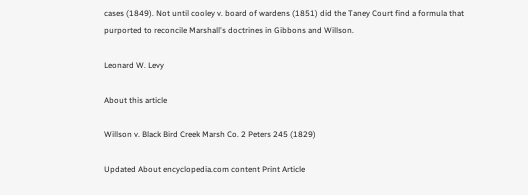cases (1849). Not until cooley v. board of wardens (1851) did the Taney Court find a formula that purported to reconcile Marshall's doctrines in Gibbons and Willson.

Leonard W. Levy

About this article

Willson v. Black Bird Creek Marsh Co. 2 Peters 245 (1829)

Updated About encyclopedia.com content Print Article